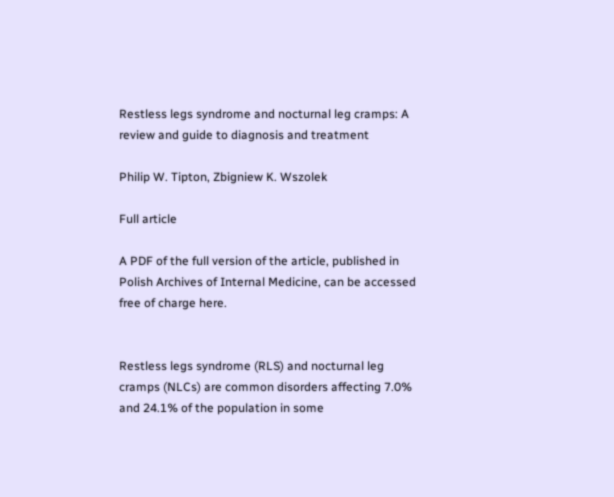Restless legs syndrome and nocturnal leg cramps: A review and guide to diagnosis and treatment

Philip W. Tipton, Zbigniew K. Wszolek

Full article

A PDF of the full version of the article, published in Polish Archives of Internal Medicine, can be accessed free of charge here.


Restless legs syndrome (RLS) and nocturnal leg cramps (NLCs) are common disorders affecting 7.0% and 24.1% of the population in some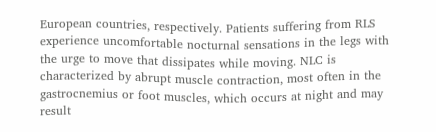European countries, respectively. Patients suffering from RLS experience uncomfortable nocturnal sensations in the legs with the urge to move that dissipates while moving. NLC is characterized by abrupt muscle contraction, most often in the gastrocnemius or foot muscles, which occurs at night and may result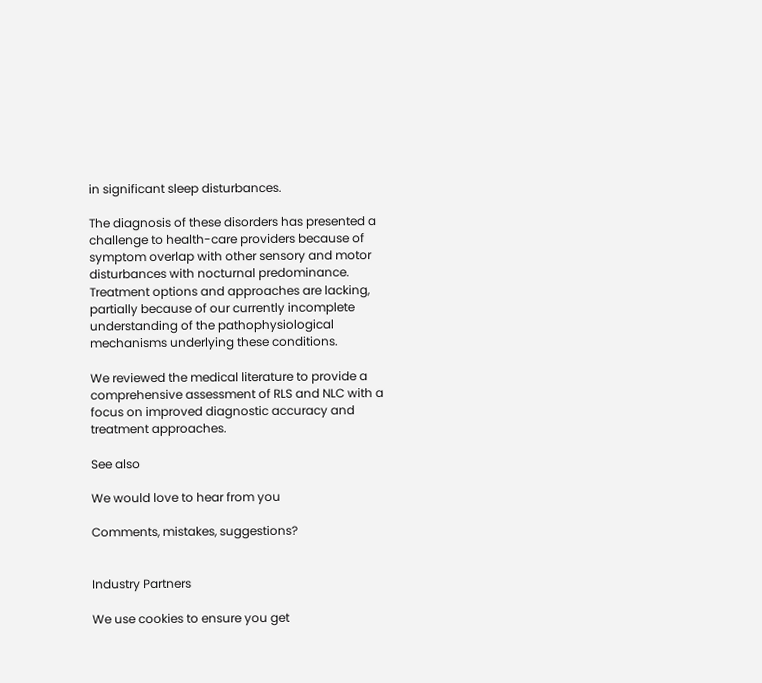in significant sleep disturbances.

The diagnosis of these disorders has presented a challenge to health-care providers because of symptom overlap with other sensory and motor disturbances with nocturnal predominance. Treatment options and approaches are lacking, partially because of our currently incomplete understanding of the pathophysiological mechanisms underlying these conditions.

We reviewed the medical literature to provide a comprehensive assessment of RLS and NLC with a focus on improved diagnostic accuracy and treatment approaches.

See also

We would love to hear from you

Comments, mistakes, suggestions?


Industry Partners

We use cookies to ensure you get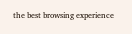the best browsing experience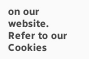on our website. Refer to our Cookies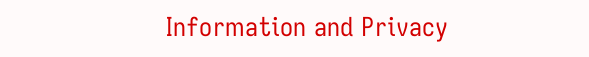Information and Privacy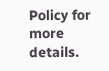Policy for more details.